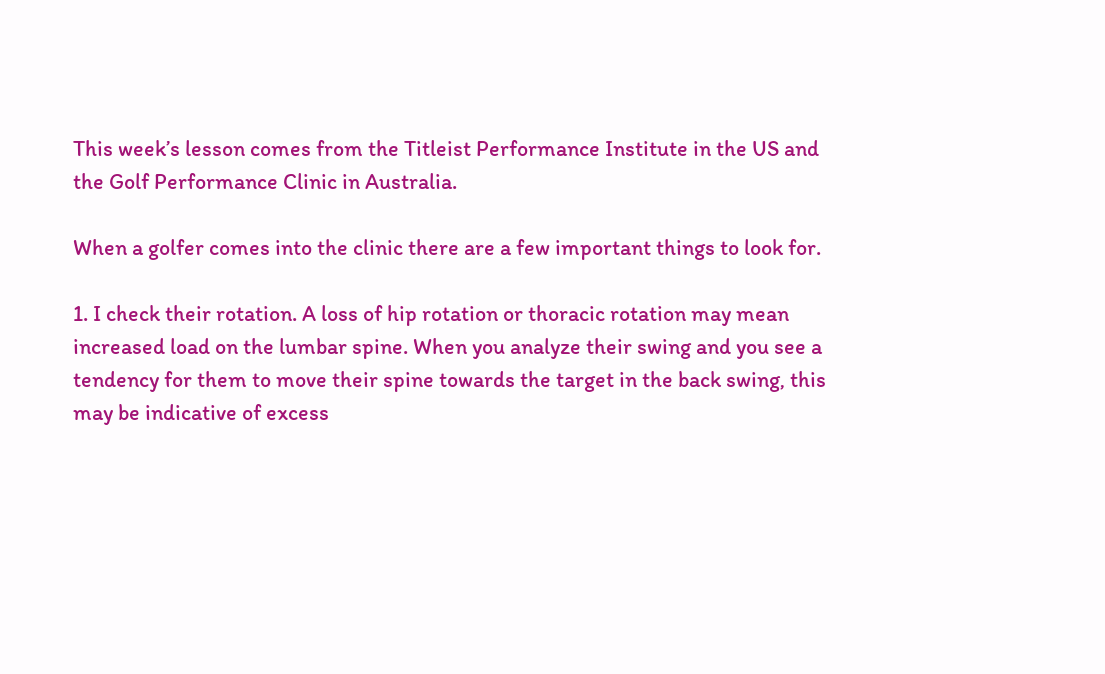This week’s lesson comes from the Titleist Performance Institute in the US and the Golf Performance Clinic in Australia.

When a golfer comes into the clinic there are a few important things to look for.

1. I check their rotation. A loss of hip rotation or thoracic rotation may mean increased load on the lumbar spine. When you analyze their swing and you see a tendency for them to move their spine towards the target in the back swing, this may be indicative of excess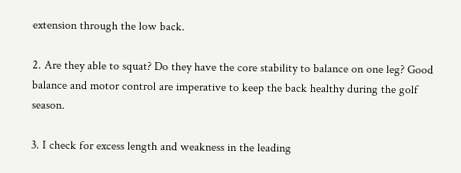extension through the low back.

2. Are they able to squat? Do they have the core stability to balance on one leg? Good balance and motor control are imperative to keep the back healthy during the golf season.

3. I check for excess length and weakness in the leading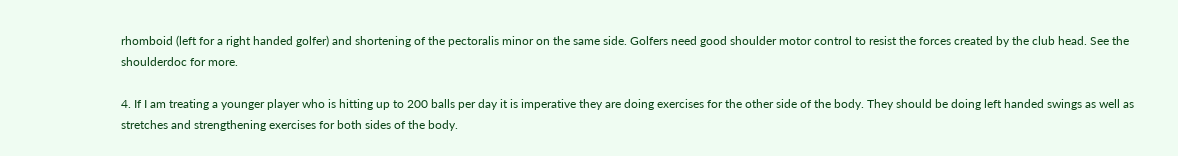rhomboid (left for a right handed golfer) and shortening of the pectoralis minor on the same side. Golfers need good shoulder motor control to resist the forces created by the club head. See the shoulderdoc for more.

4. If I am treating a younger player who is hitting up to 200 balls per day it is imperative they are doing exercises for the other side of the body. They should be doing left handed swings as well as stretches and strengthening exercises for both sides of the body.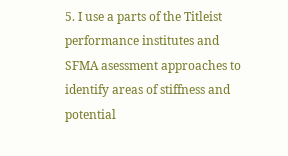5. I use a parts of the Titleist performance institutes and SFMA asessment approaches to identify areas of stiffness and potential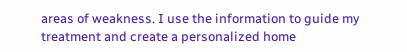areas of weakness. I use the information to guide my treatment and create a personalized home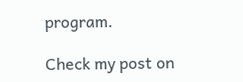program.

Check my post on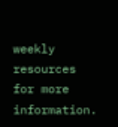weekly resources for more information.